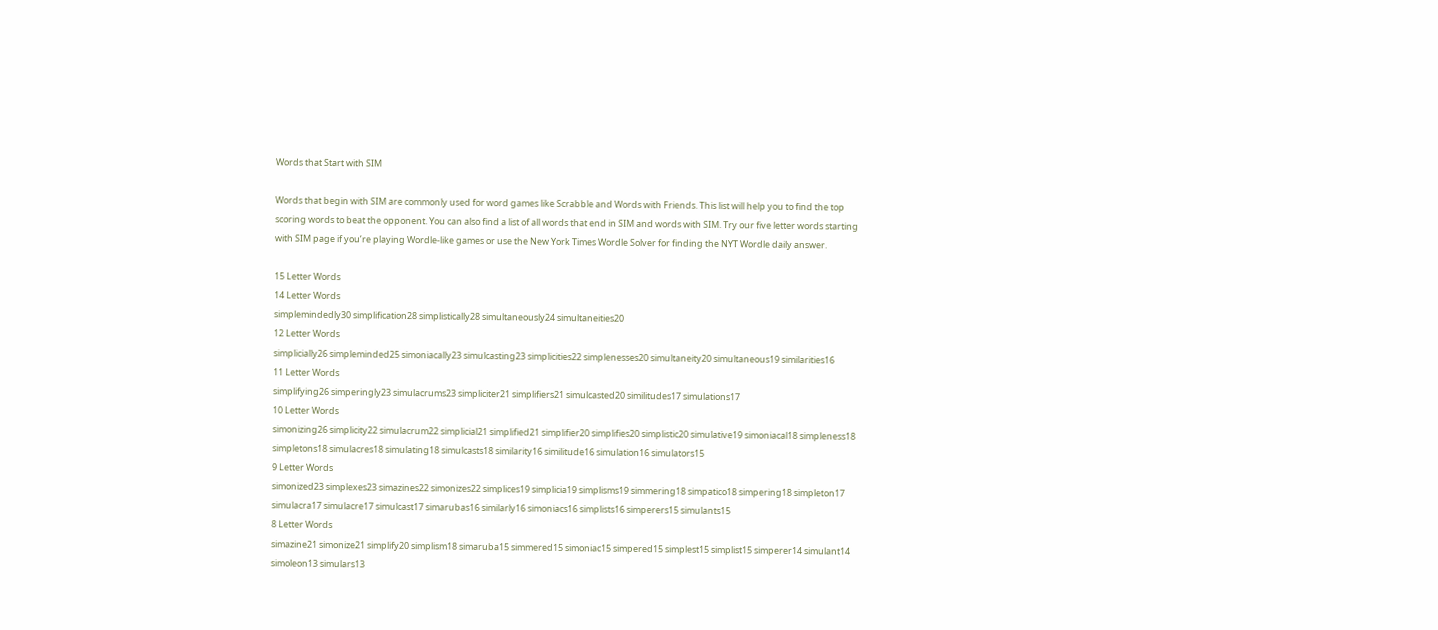Words that Start with SIM

Words that begin with SIM are commonly used for word games like Scrabble and Words with Friends. This list will help you to find the top scoring words to beat the opponent. You can also find a list of all words that end in SIM and words with SIM. Try our five letter words starting with SIM page if you’re playing Wordle-like games or use the New York Times Wordle Solver for finding the NYT Wordle daily answer.

15 Letter Words
14 Letter Words
simplemindedly30 simplification28 simplistically28 simultaneously24 simultaneities20
12 Letter Words
simplicially26 simpleminded25 simoniacally23 simulcasting23 simplicities22 simplenesses20 simultaneity20 simultaneous19 similarities16
11 Letter Words
simplifying26 simperingly23 simulacrums23 simpliciter21 simplifiers21 simulcasted20 similitudes17 simulations17
10 Letter Words
simonizing26 simplicity22 simulacrum22 simplicial21 simplified21 simplifier20 simplifies20 simplistic20 simulative19 simoniacal18 simpleness18 simpletons18 simulacres18 simulating18 simulcasts18 similarity16 similitude16 simulation16 simulators15
9 Letter Words
simonized23 simplexes23 simazines22 simonizes22 simplices19 simplicia19 simplisms19 simmering18 simpatico18 simpering18 simpleton17 simulacra17 simulacre17 simulcast17 simarubas16 similarly16 simoniacs16 simplists16 simperers15 simulants15
8 Letter Words
simazine21 simonize21 simplify20 simplism18 simaruba15 simmered15 simoniac15 simpered15 simplest15 simplist15 simperer14 simulant14 simoleon13 simulars13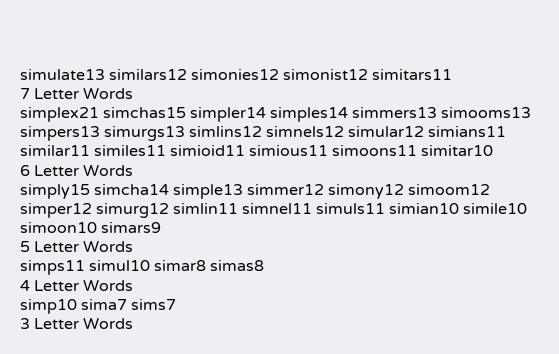simulate13 similars12 simonies12 simonist12 simitars11
7 Letter Words
simplex21 simchas15 simpler14 simples14 simmers13 simooms13 simpers13 simurgs13 simlins12 simnels12 simular12 simians11 similar11 similes11 simioid11 simious11 simoons11 simitar10
6 Letter Words
simply15 simcha14 simple13 simmer12 simony12 simoom12 simper12 simurg12 simlin11 simnel11 simuls11 simian10 simile10 simoon10 simars9
5 Letter Words
simps11 simul10 simar8 simas8
4 Letter Words
simp10 sima7 sims7
3 Letter Words